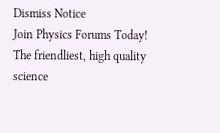Dismiss Notice
Join Physics Forums Today!
The friendliest, high quality science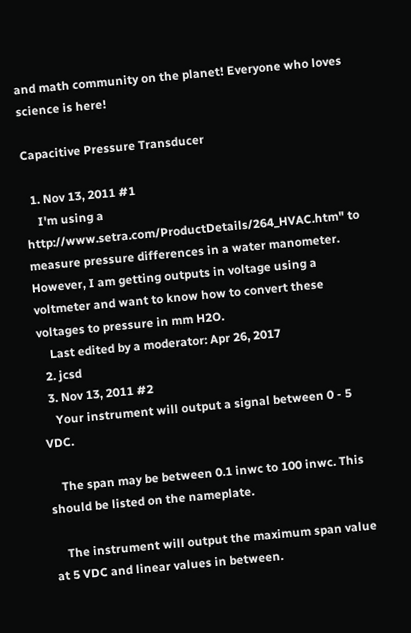and math community on the planet! Everyone who loves science is here!

Capacitive Pressure Transducer

  1. Nov 13, 2011 #1
    I'm using a http://www.setra.com/ProductDetails/264_HVAC.htm" to measure pressure differences in a water manometer. However, I am getting outputs in voltage using a voltmeter and want to know how to convert these voltages to pressure in mm H2O.
    Last edited by a moderator: Apr 26, 2017
  2. jcsd
  3. Nov 13, 2011 #2
    Your instrument will output a signal between 0 - 5 VDC.

    The span may be between 0.1 inwc to 100 inwc. This should be listed on the nameplate.

    The instrument will output the maximum span value at 5 VDC and linear values in between.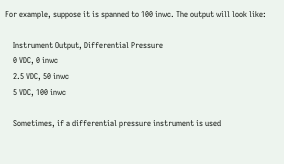For example, suppose it is spanned to 100 inwc. The output will look like:

    Instrument Output, Differential Pressure
    0 VDC, 0 inwc
    2.5 VDC, 50 inwc
    5 VDC, 100 inwc

    Sometimes, if a differential pressure instrument is used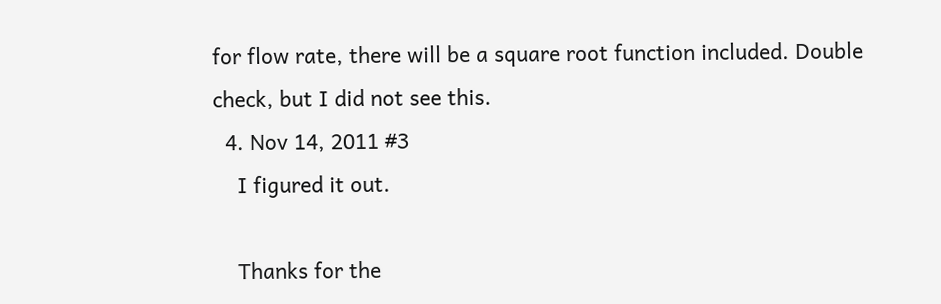for flow rate, there will be a square root function included. Double check, but I did not see this.
  4. Nov 14, 2011 #3
    I figured it out.

    Thanks for the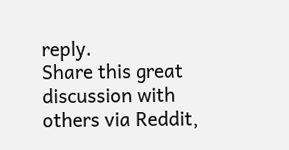reply.
Share this great discussion with others via Reddit,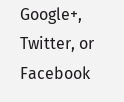Google+, Twitter, or Facebook